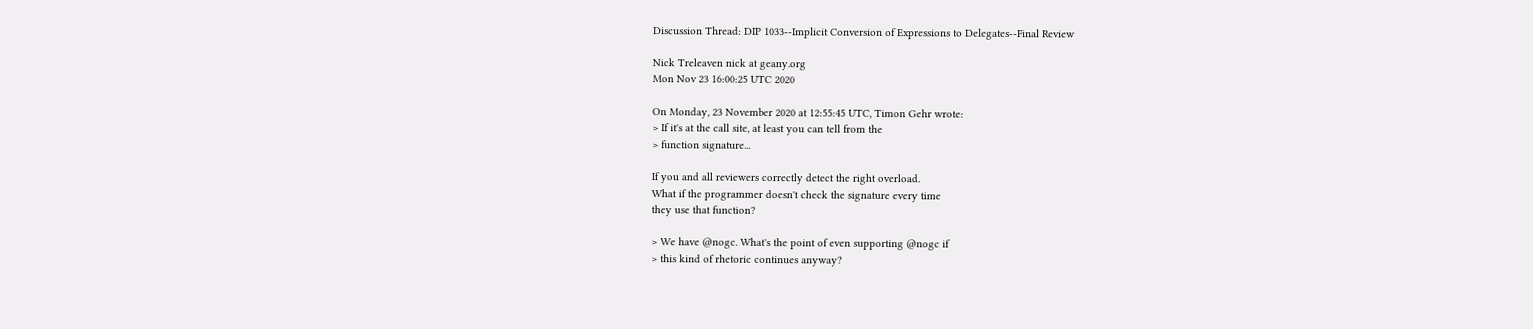Discussion Thread: DIP 1033--Implicit Conversion of Expressions to Delegates--Final Review

Nick Treleaven nick at geany.org
Mon Nov 23 16:00:25 UTC 2020

On Monday, 23 November 2020 at 12:55:45 UTC, Timon Gehr wrote:
> If it's at the call site, at least you can tell from the
> function signature...

If you and all reviewers correctly detect the right overload.
What if the programmer doesn't check the signature every time
they use that function?

> We have @nogc. What's the point of even supporting @nogc if
> this kind of rhetoric continues anyway?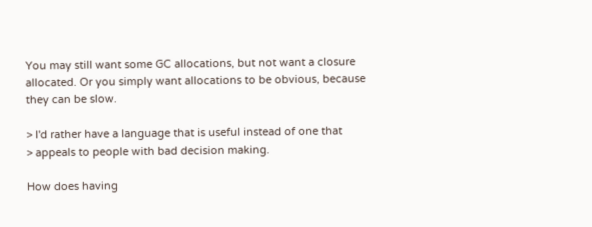You may still want some GC allocations, but not want a closure
allocated. Or you simply want allocations to be obvious, because
they can be slow.

> I'd rather have a language that is useful instead of one that
> appeals to people with bad decision making.

How does having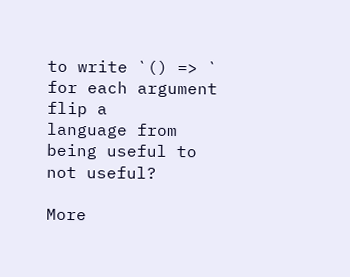to write `() => ` for each argument flip a
language from being useful to not useful?

More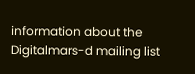information about the Digitalmars-d mailing list